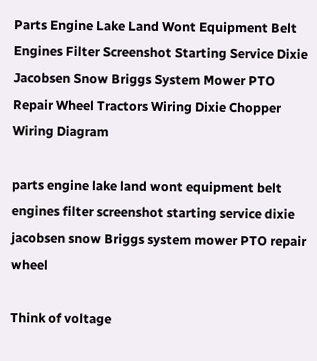Parts Engine Lake Land Wont Equipment Belt Engines Filter Screenshot Starting Service Dixie Jacobsen Snow Briggs System Mower PTO Repair Wheel Tractors Wiring Dixie Chopper Wiring Diagram

parts engine lake land wont equipment belt engines filter screenshot starting service dixie jacobsen snow Briggs system mower PTO repair wheel

Think of voltage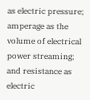as electric pressure; amperage as the volume of electrical power streaming; and resistance as electric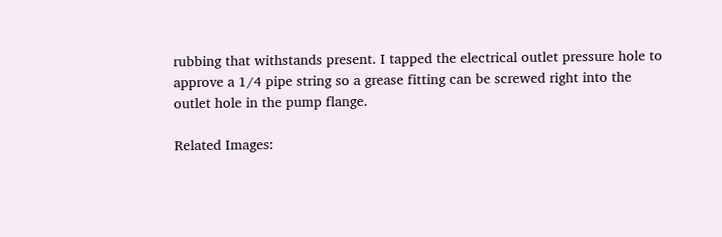rubbing that withstands present. I tapped the electrical outlet pressure hole to approve a 1/4 pipe string so a grease fitting can be screwed right into the outlet hole in the pump flange.

Related Images: